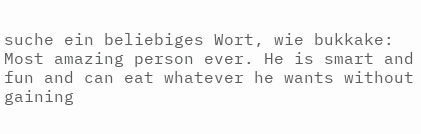suche ein beliebiges Wort, wie bukkake:
Most amazing person ever. He is smart and fun and can eat whatever he wants without gaining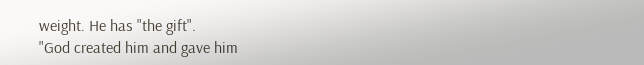weight. He has "the gift".
"God created him and gave him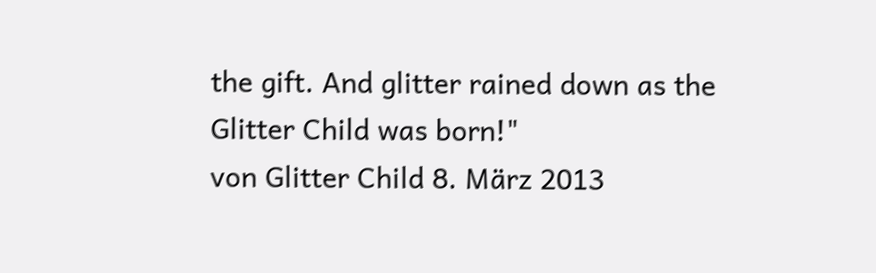the gift. And glitter rained down as the Glitter Child was born!"
von Glitter Child 8. März 2013